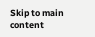Skip to main content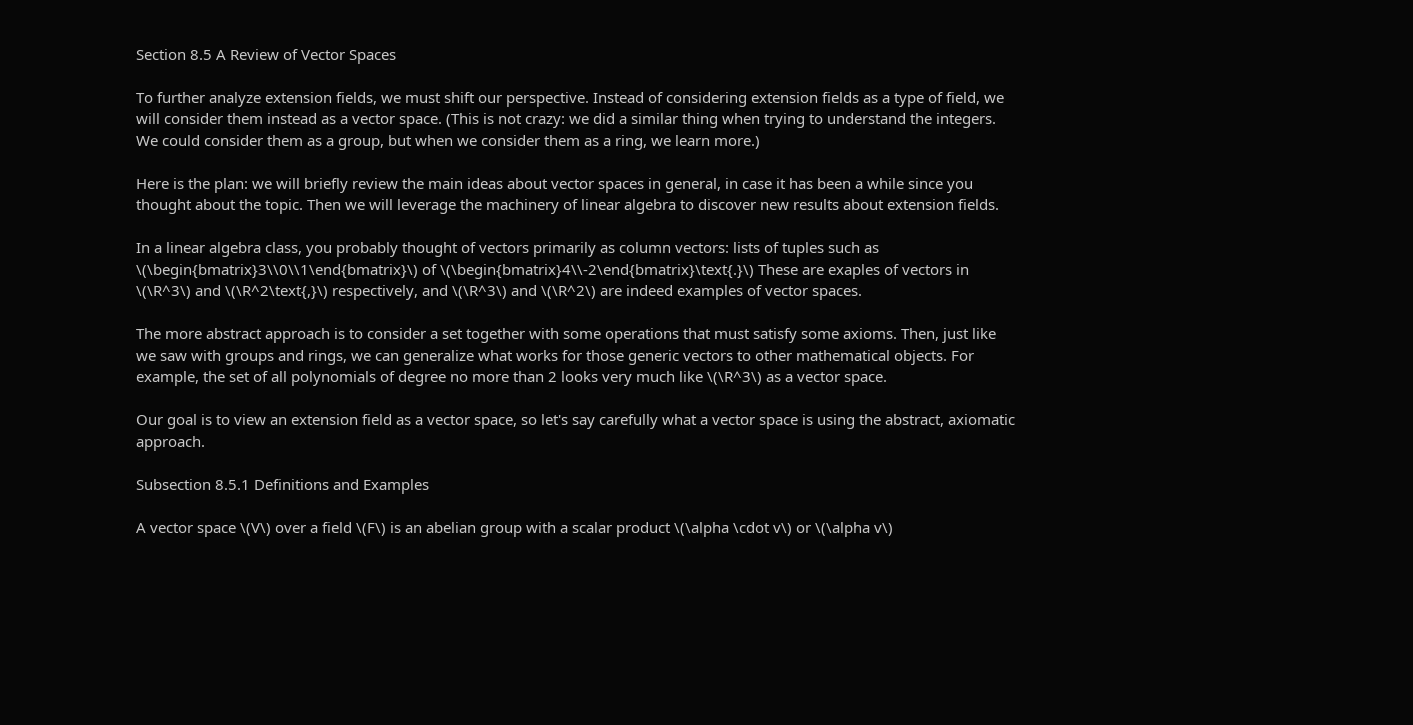Section 8.5 A Review of Vector Spaces

To further analyze extension fields, we must shift our perspective. Instead of considering extension fields as a type of field, we will consider them instead as a vector space. (This is not crazy: we did a similar thing when trying to understand the integers. We could consider them as a group, but when we consider them as a ring, we learn more.)

Here is the plan: we will briefly review the main ideas about vector spaces in general, in case it has been a while since you thought about the topic. Then we will leverage the machinery of linear algebra to discover new results about extension fields.

In a linear algebra class, you probably thought of vectors primarily as column vectors: lists of tuples such as \(\begin{bmatrix}3\\0\\1\end{bmatrix}\) of \(\begin{bmatrix}4\\-2\end{bmatrix}\text{.}\) These are exaples of vectors in \(\R^3\) and \(\R^2\text{,}\) respectively, and \(\R^3\) and \(\R^2\) are indeed examples of vector spaces.

The more abstract approach is to consider a set together with some operations that must satisfy some axioms. Then, just like we saw with groups and rings, we can generalize what works for those generic vectors to other mathematical objects. For example, the set of all polynomials of degree no more than 2 looks very much like \(\R^3\) as a vector space.

Our goal is to view an extension field as a vector space, so let's say carefully what a vector space is using the abstract, axiomatic approach.

Subsection 8.5.1 Definitions and Examples

A vector space \(V\) over a field \(F\) is an abelian group with a scalar product \(\alpha \cdot v\) or \(\alpha v\)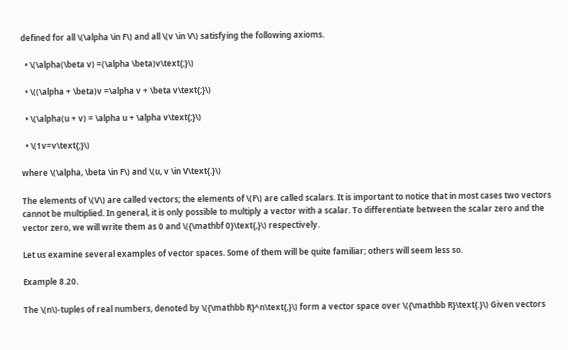defined for all \(\alpha \in F\) and all \(v \in V\) satisfying the following axioms.

  • \(\alpha(\beta v) =(\alpha \beta)v\text{;}\)

  • \((\alpha + \beta)v =\alpha v + \beta v\text{;}\)

  • \(\alpha(u + v) = \alpha u + \alpha v\text{;}\)

  • \(1v=v\text{;}\)

where \(\alpha, \beta \in F\) and \(u, v \in V\text{.}\)

The elements of \(V\) are called vectors; the elements of \(F\) are called scalars. It is important to notice that in most cases two vectors cannot be multiplied. In general, it is only possible to multiply a vector with a scalar. To differentiate between the scalar zero and the vector zero, we will write them as 0 and \({\mathbf 0}\text{,}\) respectively.

Let us examine several examples of vector spaces. Some of them will be quite familiar; others will seem less so.

Example 8.20.

The \(n\)-tuples of real numbers, denoted by \({\mathbb R}^n\text{,}\) form a vector space over \({\mathbb R}\text{.}\) Given vectors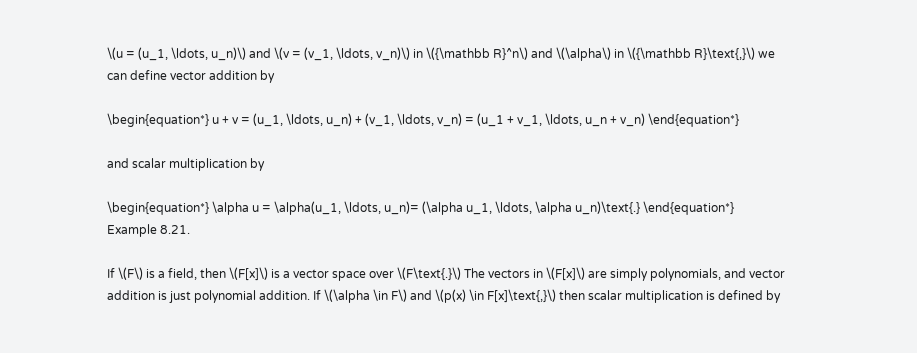\(u = (u_1, \ldots, u_n)\) and \(v = (v_1, \ldots, v_n)\) in \({\mathbb R}^n\) and \(\alpha\) in \({\mathbb R}\text{,}\) we can define vector addition by

\begin{equation*} u + v = (u_1, \ldots, u_n) + (v_1, \ldots, v_n) = (u_1 + v_1, \ldots, u_n + v_n) \end{equation*}

and scalar multiplication by

\begin{equation*} \alpha u = \alpha(u_1, \ldots, u_n)= (\alpha u_1, \ldots, \alpha u_n)\text{.} \end{equation*}
Example 8.21.

If \(F\) is a field, then \(F[x]\) is a vector space over \(F\text{.}\) The vectors in \(F[x]\) are simply polynomials, and vector addition is just polynomial addition. If \(\alpha \in F\) and \(p(x) \in F[x]\text{,}\) then scalar multiplication is defined by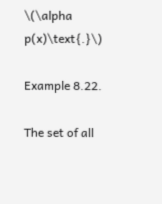\(\alpha p(x)\text{.}\)

Example 8.22.

The set of all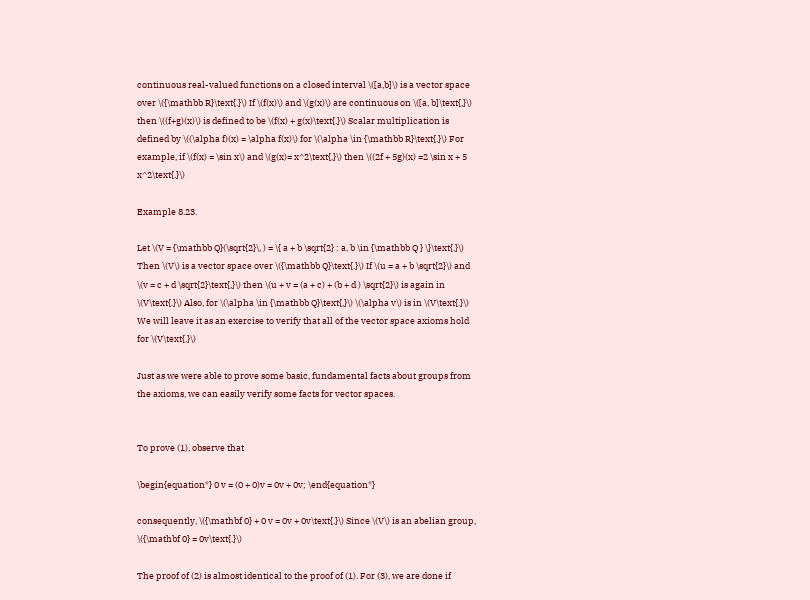continuous real-valued functions on a closed interval \([a,b]\) is a vector space over \({\mathbb R}\text{.}\) If \(f(x)\) and \(g(x)\) are continuous on \([a, b]\text{,}\) then \((f+g)(x)\) is defined to be \(f(x) + g(x)\text{.}\) Scalar multiplication is defined by \((\alpha f)(x) = \alpha f(x)\) for \(\alpha \in {\mathbb R}\text{.}\) For example, if \(f(x) = \sin x\) and \(g(x)= x^2\text{,}\) then \((2f + 5g)(x) =2 \sin x + 5 x^2\text{.}\)

Example 8.23.

Let \(V = {\mathbb Q}(\sqrt{2}\, ) = \{ a + b \sqrt{2} : a, b \in {\mathbb Q } \}\text{.}\) Then \(V\) is a vector space over \({\mathbb Q}\text{.}\) If \(u = a + b \sqrt{2}\) and \(v = c + d \sqrt{2}\text{,}\) then \(u + v = (a + c) + (b + d ) \sqrt{2}\) is again in \(V\text{.}\) Also, for \(\alpha \in {\mathbb Q}\text{,}\) \(\alpha v\) is in \(V\text{.}\) We will leave it as an exercise to verify that all of the vector space axioms hold for \(V\text{.}\)

Just as we were able to prove some basic, fundamental facts about groups from the axioms, we can easily verify some facts for vector spaces.


To prove (1), observe that

\begin{equation*} 0 v = (0 + 0)v = 0v + 0v; \end{equation*}

consequently, \({\mathbf 0} + 0 v = 0v + 0v\text{.}\) Since \(V\) is an abelian group, \({\mathbf 0} = 0v\text{.}\)

The proof of (2) is almost identical to the proof of (1). For (3), we are done if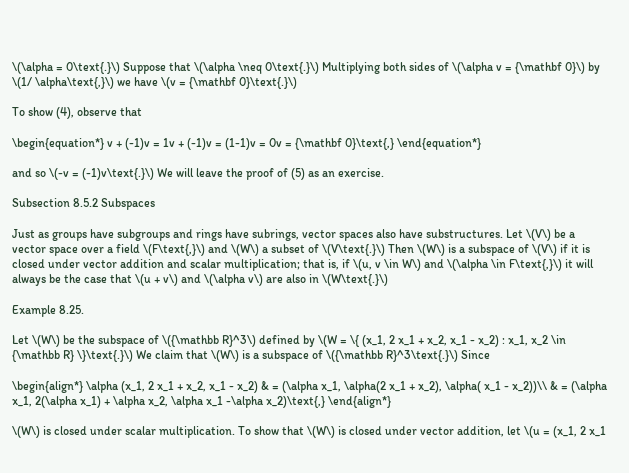\(\alpha = 0\text{.}\) Suppose that \(\alpha \neq 0\text{.}\) Multiplying both sides of \(\alpha v = {\mathbf 0}\) by \(1/ \alpha\text{,}\) we have \(v = {\mathbf 0}\text{.}\)

To show (4), observe that

\begin{equation*} v + (-1)v = 1v + (-1)v = (1-1)v = 0v = {\mathbf 0}\text{,} \end{equation*}

and so \(-v = (-1)v\text{.}\) We will leave the proof of (5) as an exercise.

Subsection 8.5.2 Subspaces

Just as groups have subgroups and rings have subrings, vector spaces also have substructures. Let \(V\) be a vector space over a field \(F\text{,}\) and \(W\) a subset of \(V\text{.}\) Then \(W\) is a subspace of \(V\) if it is closed under vector addition and scalar multiplication; that is, if \(u, v \in W\) and \(\alpha \in F\text{,}\) it will always be the case that \(u + v\) and \(\alpha v\) are also in \(W\text{.}\)

Example 8.25.

Let \(W\) be the subspace of \({\mathbb R}^3\) defined by \(W = \{ (x_1, 2 x_1 + x_2, x_1 - x_2) : x_1, x_2 \in {\mathbb R} \}\text{.}\) We claim that \(W\) is a subspace of \({\mathbb R}^3\text{.}\) Since

\begin{align*} \alpha (x_1, 2 x_1 + x_2, x_1 - x_2) & = (\alpha x_1, \alpha(2 x_1 + x_2), \alpha( x_1 - x_2))\\ & = (\alpha x_1, 2(\alpha x_1) + \alpha x_2, \alpha x_1 -\alpha x_2)\text{,} \end{align*}

\(W\) is closed under scalar multiplication. To show that \(W\) is closed under vector addition, let \(u = (x_1, 2 x_1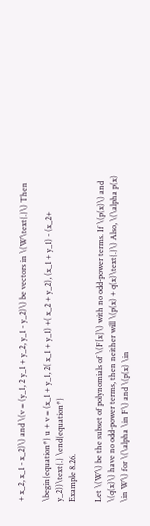+ x_2, x_1 - x_2)\) and \(v = (y_1, 2 y_1 + y_2, y_1 - y_2)\) be vectors in \(W\text{.}\) Then

\begin{equation*} u + v = (x_1 + y_1, 2( x_1 + y_1) +( x_2 + y_2), (x_1 + y_1) - (x_2+ y_2))\text{.} \end{equation*}
Example 8.26.

Let \(W\) be the subset of polynomials of \(F[x]\) with no odd-power terms. If \(p(x)\) and \(q(x)\) have no odd-power terms, then neither will \(p(x) + q(x)\text{.}\) Also, \(\alpha p(x) \in W\) for \(\alpha \in F\) and \(p(x) \in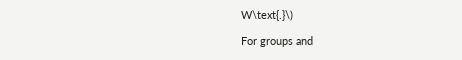W\text{.}\)

For groups and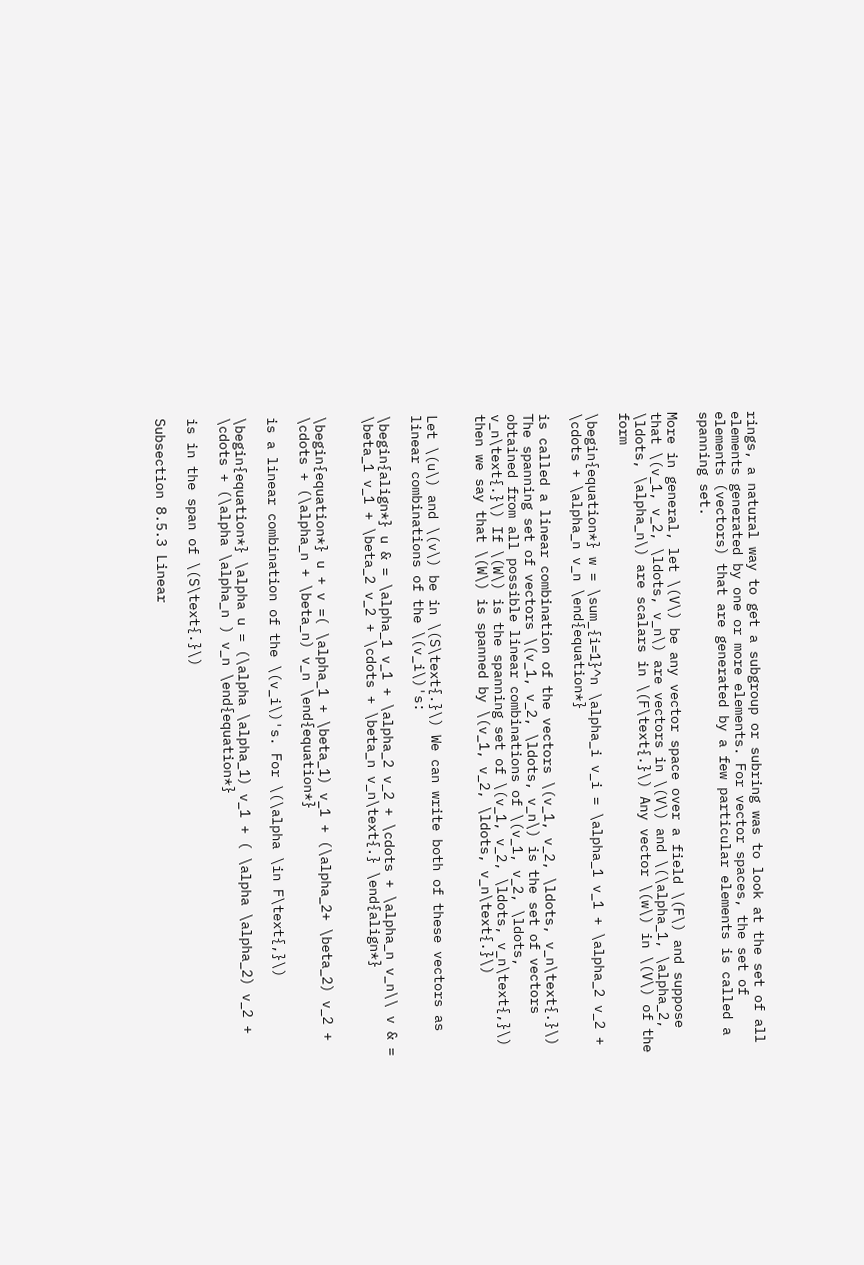rings, a natural way to get a subgroup or subring was to look at the set of all elements generated by one or more elements. For vector spaces, the set of elements (vectors) that are generated by a few particular elements is called a spanning set.

More in general, let \(V\) be any vector space over a field \(F\) and suppose that \(v_1, v_2, \ldots, v_n\) are vectors in \(V\) and \(\alpha_1, \alpha_2, \ldots, \alpha_n\) are scalars in \(F\text{.}\) Any vector \(w\) in \(V\) of the form

\begin{equation*} w = \sum_{i=1}^n \alpha_i v_i = \alpha_1 v_1 + \alpha_2 v_2 + \cdots + \alpha_n v_n \end{equation*}

is called a linear combination of the vectors \(v_1, v_2, \ldots, v_n\text{.}\) The spanning set of vectors \(v_1, v_2, \ldots, v_n\) is the set of vectors obtained from all possible linear combinations of \(v_1, v_2, \ldots, v_n\text{.}\) If \(W\) is the spanning set of \(v_1, v_2, \ldots, v_n\text{,}\) then we say that \(W\) is spanned by \(v_1, v_2, \ldots, v_n\text{.}\)


Let \(u\) and \(v\) be in \(S\text{.}\) We can write both of these vectors as linear combinations of the \(v_i\)'s:

\begin{align*} u & = \alpha_1 v_1 + \alpha_2 v_2 + \cdots + \alpha_n v_n\\ v & = \beta_1 v_1 + \beta_2 v_2 + \cdots + \beta_n v_n\text{.} \end{align*}


\begin{equation*} u + v =( \alpha_1 + \beta_1) v_1 + (\alpha_2+ \beta_2) v_2 + \cdots + (\alpha_n + \beta_n) v_n \end{equation*}

is a linear combination of the \(v_i\)'s. For \(\alpha \in F\text{,}\)

\begin{equation*} \alpha u = (\alpha \alpha_1) v_1 + ( \alpha \alpha_2) v_2 + \cdots + (\alpha \alpha_n ) v_n \end{equation*}

is in the span of \(S\text{.}\)

Subsection 8.5.3 Linear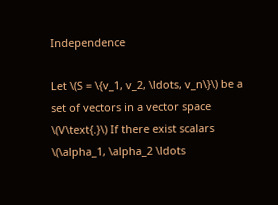Independence

Let \(S = \{v_1, v_2, \ldots, v_n\}\) be a set of vectors in a vector space \(V\text{.}\) If there exist scalars \(\alpha_1, \alpha_2 \ldots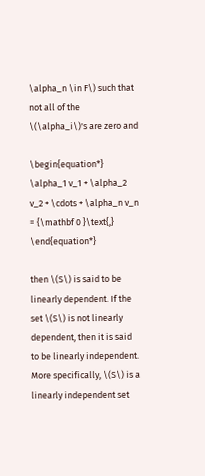\alpha_n \in F\) such that not all of the \(\alpha_i\)'s are zero and

\begin{equation*} \alpha_1 v_1 + \alpha_2 v_2 + \cdots + \alpha_n v_n = {\mathbf 0 }\text{,} \end{equation*}

then \(S\) is said to be linearly dependent. If the set \(S\) is not linearly dependent, then it is said to be linearly independent. More specifically, \(S\) is a linearly independent set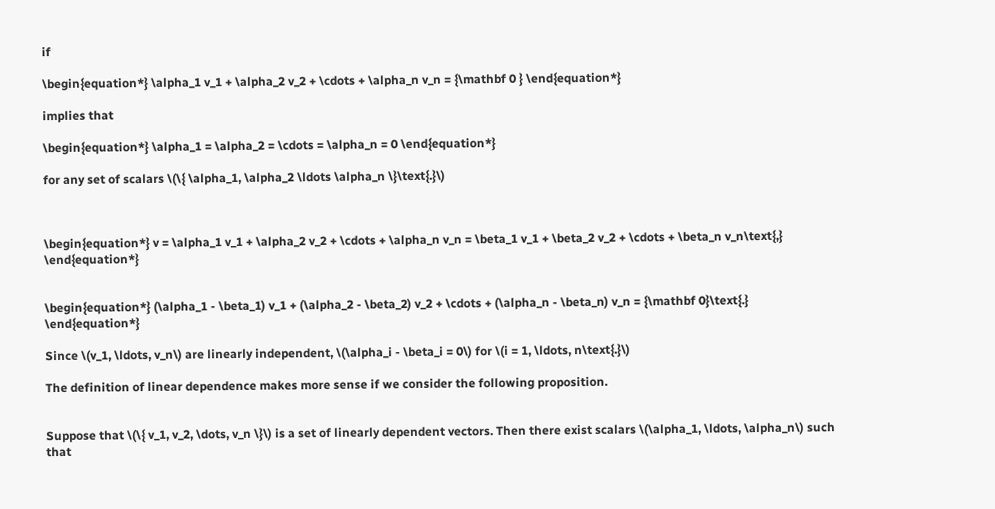if

\begin{equation*} \alpha_1 v_1 + \alpha_2 v_2 + \cdots + \alpha_n v_n = {\mathbf 0 } \end{equation*}

implies that

\begin{equation*} \alpha_1 = \alpha_2 = \cdots = \alpha_n = 0 \end{equation*}

for any set of scalars \(\{ \alpha_1, \alpha_2 \ldots \alpha_n \}\text{.}\)



\begin{equation*} v = \alpha_1 v_1 + \alpha_2 v_2 + \cdots + \alpha_n v_n = \beta_1 v_1 + \beta_2 v_2 + \cdots + \beta_n v_n\text{,} \end{equation*}


\begin{equation*} (\alpha_1 - \beta_1) v_1 + (\alpha_2 - \beta_2) v_2 + \cdots + (\alpha_n - \beta_n) v_n = {\mathbf 0}\text{.} \end{equation*}

Since \(v_1, \ldots, v_n\) are linearly independent, \(\alpha_i - \beta_i = 0\) for \(i = 1, \ldots, n\text{.}\)

The definition of linear dependence makes more sense if we consider the following proposition.


Suppose that \(\{ v_1, v_2, \dots, v_n \}\) is a set of linearly dependent vectors. Then there exist scalars \(\alpha_1, \ldots, \alpha_n\) such that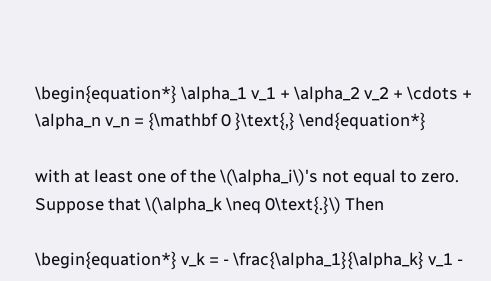\begin{equation*} \alpha_1 v_1 + \alpha_2 v_2 + \cdots + \alpha_n v_n = {\mathbf 0 }\text{,} \end{equation*}

with at least one of the \(\alpha_i\)'s not equal to zero. Suppose that \(\alpha_k \neq 0\text{.}\) Then

\begin{equation*} v_k = - \frac{\alpha_1}{\alpha_k} v_1 -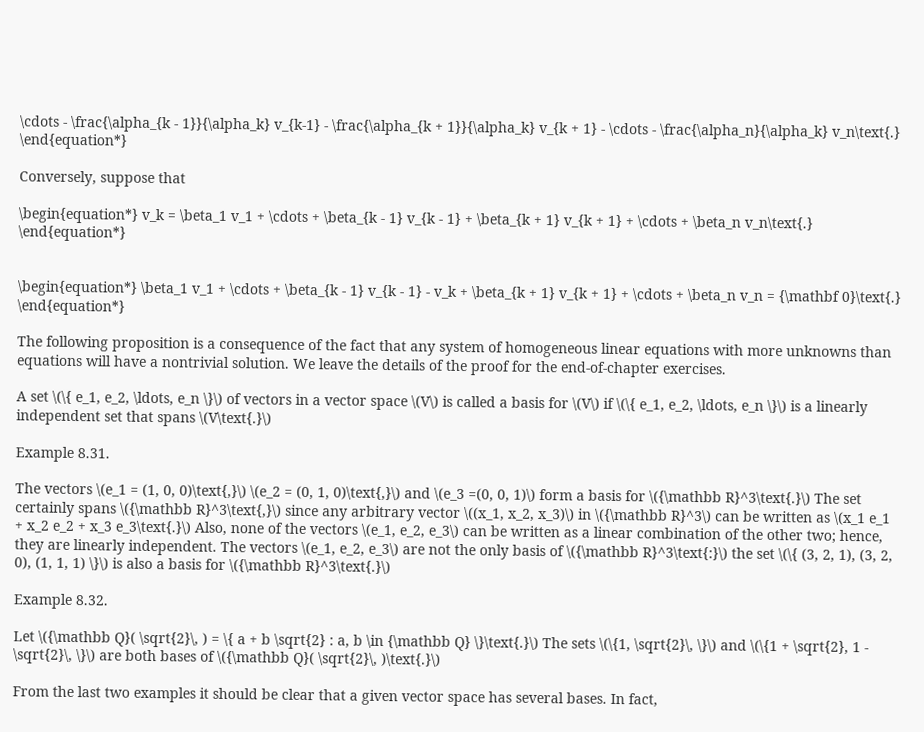\cdots - \frac{\alpha_{k - 1}}{\alpha_k} v_{k-1} - \frac{\alpha_{k + 1}}{\alpha_k} v_{k + 1} - \cdots - \frac{\alpha_n}{\alpha_k} v_n\text{.} \end{equation*}

Conversely, suppose that

\begin{equation*} v_k = \beta_1 v_1 + \cdots + \beta_{k - 1} v_{k - 1} + \beta_{k + 1} v_{k + 1} + \cdots + \beta_n v_n\text{.} \end{equation*}


\begin{equation*} \beta_1 v_1 + \cdots + \beta_{k - 1} v_{k - 1} - v_k + \beta_{k + 1} v_{k + 1} + \cdots + \beta_n v_n = {\mathbf 0}\text{.} \end{equation*}

The following proposition is a consequence of the fact that any system of homogeneous linear equations with more unknowns than equations will have a nontrivial solution. We leave the details of the proof for the end-of-chapter exercises.

A set \(\{ e_1, e_2, \ldots, e_n \}\) of vectors in a vector space \(V\) is called a basis for \(V\) if \(\{ e_1, e_2, \ldots, e_n \}\) is a linearly independent set that spans \(V\text{.}\)

Example 8.31.

The vectors \(e_1 = (1, 0, 0)\text{,}\) \(e_2 = (0, 1, 0)\text{,}\) and \(e_3 =(0, 0, 1)\) form a basis for \({\mathbb R}^3\text{.}\) The set certainly spans \({\mathbb R}^3\text{,}\) since any arbitrary vector \((x_1, x_2, x_3)\) in \({\mathbb R}^3\) can be written as \(x_1 e_1 + x_2 e_2 + x_3 e_3\text{.}\) Also, none of the vectors \(e_1, e_2, e_3\) can be written as a linear combination of the other two; hence, they are linearly independent. The vectors \(e_1, e_2, e_3\) are not the only basis of \({\mathbb R}^3\text{:}\) the set \(\{ (3, 2, 1), (3, 2, 0), (1, 1, 1) \}\) is also a basis for \({\mathbb R}^3\text{.}\)

Example 8.32.

Let \({\mathbb Q}( \sqrt{2}\, ) = \{ a + b \sqrt{2} : a, b \in {\mathbb Q} \}\text{.}\) The sets \(\{1, \sqrt{2}\, \}\) and \(\{1 + \sqrt{2}, 1 - \sqrt{2}\, \}\) are both bases of \({\mathbb Q}( \sqrt{2}\, )\text{.}\)

From the last two examples it should be clear that a given vector space has several bases. In fact,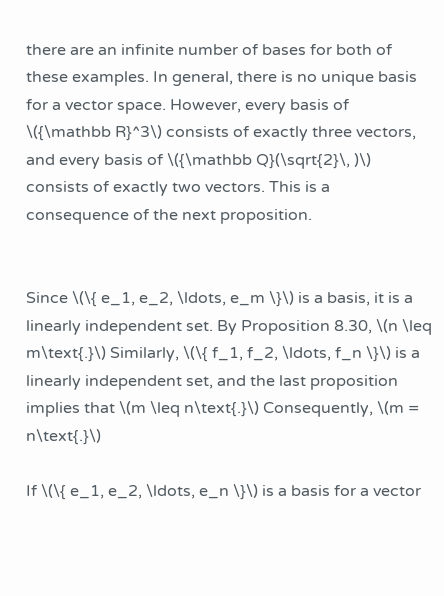there are an infinite number of bases for both of these examples. In general, there is no unique basis for a vector space. However, every basis of \({\mathbb R}^3\) consists of exactly three vectors, and every basis of \({\mathbb Q}(\sqrt{2}\, )\) consists of exactly two vectors. This is a consequence of the next proposition.


Since \(\{ e_1, e_2, \ldots, e_m \}\) is a basis, it is a linearly independent set. By Proposition 8.30, \(n \leq m\text{.}\) Similarly, \(\{ f_1, f_2, \ldots, f_n \}\) is a linearly independent set, and the last proposition implies that \(m \leq n\text{.}\) Consequently, \(m = n\text{.}\)

If \(\{ e_1, e_2, \ldots, e_n \}\) is a basis for a vector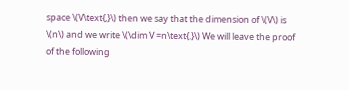space \(V\text{,}\) then we say that the dimension of \(V\) is \(n\) and we write \(\dim V =n\text{.}\) We will leave the proof of the following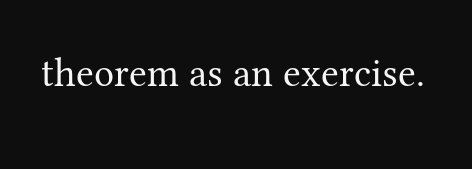theorem as an exercise.